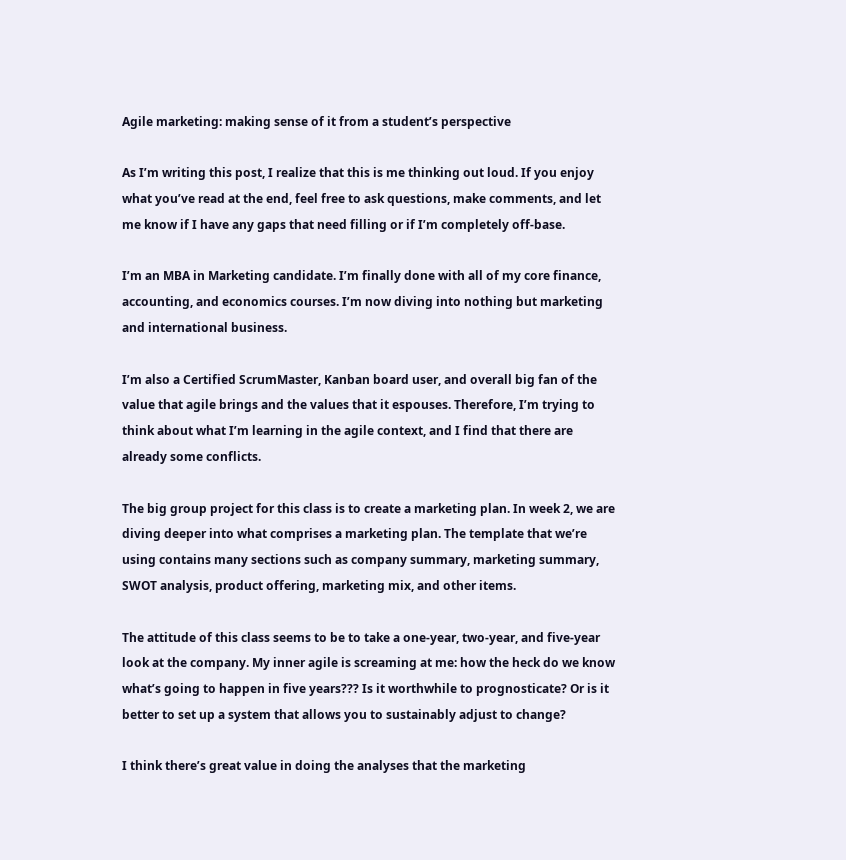Agile marketing: making sense of it from a student’s perspective

As I’m writing this post, I realize that this is me thinking out loud. If you enjoy what you’ve read at the end, feel free to ask questions, make comments, and let me know if I have any gaps that need filling or if I’m completely off-base.

I’m an MBA in Marketing candidate. I’m finally done with all of my core finance, accounting, and economics courses. I’m now diving into nothing but marketing and international business.

I’m also a Certified ScrumMaster, Kanban board user, and overall big fan of the value that agile brings and the values that it espouses. Therefore, I’m trying to think about what I’m learning in the agile context, and I find that there are already some conflicts.

The big group project for this class is to create a marketing plan. In week 2, we are diving deeper into what comprises a marketing plan. The template that we’re using contains many sections such as company summary, marketing summary, SWOT analysis, product offering, marketing mix, and other items.

The attitude of this class seems to be to take a one-year, two-year, and five-year look at the company. My inner agile is screaming at me: how the heck do we know what’s going to happen in five years??? Is it worthwhile to prognosticate? Or is it better to set up a system that allows you to sustainably adjust to change?

I think there’s great value in doing the analyses that the marketing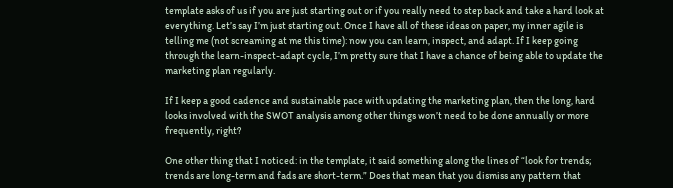template asks of us if you are just starting out or if you really need to step back and take a hard look at everything. Let’s say I’m just starting out. Once I have all of these ideas on paper, my inner agile is telling me (not screaming at me this time): now you can learn, inspect, and adapt. If I keep going through the learn-inspect-adapt cycle, I’m pretty sure that I have a chance of being able to update the marketing plan regularly.

If I keep a good cadence and sustainable pace with updating the marketing plan, then the long, hard looks involved with the SWOT analysis among other things won’t need to be done annually or more frequently, right?

One other thing that I noticed: in the template, it said something along the lines of “look for trends; trends are long-term and fads are short-term.” Does that mean that you dismiss any pattern that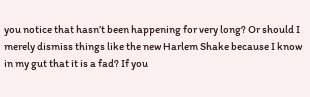you notice that hasn’t been happening for very long? Or should I merely dismiss things like the new Harlem Shake because I know in my gut that it is a fad? If you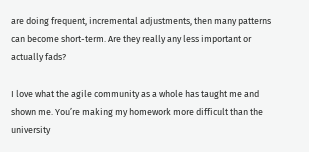are doing frequent, incremental adjustments, then many patterns can become short-term. Are they really any less important or actually fads?

I love what the agile community as a whole has taught me and shown me. You’re making my homework more difficult than the university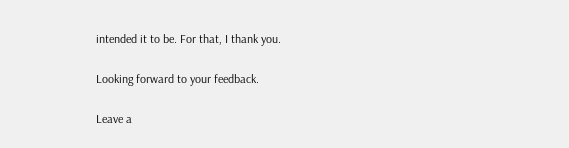intended it to be. For that, I thank you.

Looking forward to your feedback.

Leave a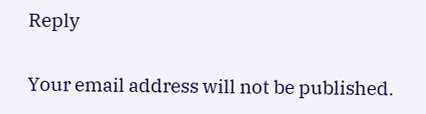Reply

Your email address will not be published.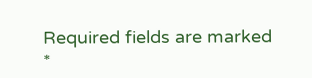Required fields are marked *